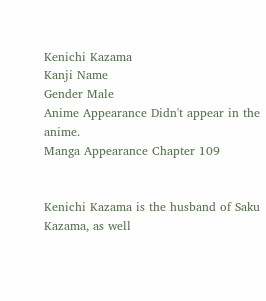Kenichi Kazama
Kanji Name
Gender Male
Anime Appearance Didn't appear in the anime.
Manga Appearance Chapter 109


Kenichi Kazama is the husband of Saku Kazama, as well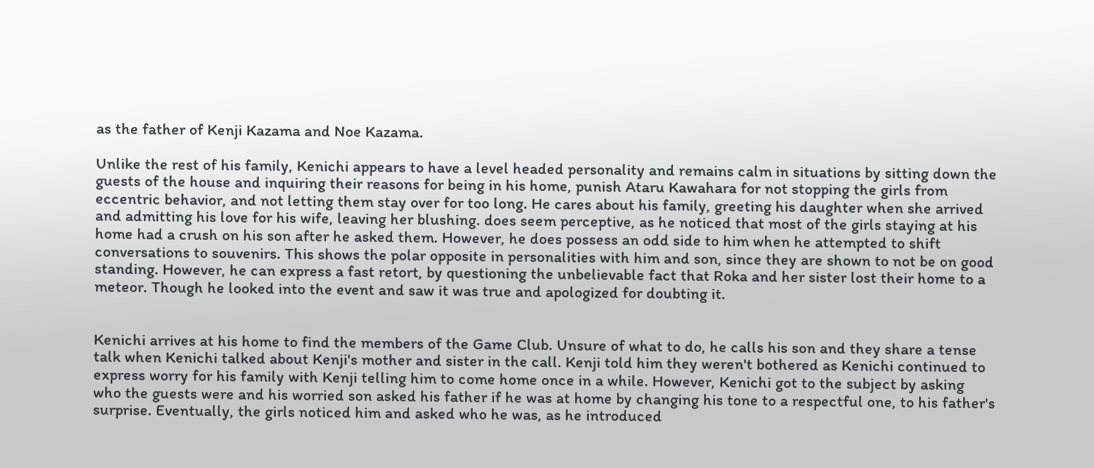as the father of Kenji Kazama and Noe Kazama.

Unlike the rest of his family, Kenichi appears to have a level headed personality and remains calm in situations by sitting down the guests of the house and inquiring their reasons for being in his home, punish Ataru Kawahara for not stopping the girls from eccentric behavior, and not letting them stay over for too long. He cares about his family, greeting his daughter when she arrived and admitting his love for his wife, leaving her blushing. does seem perceptive, as he noticed that most of the girls staying at his home had a crush on his son after he asked them. However, he does possess an odd side to him when he attempted to shift conversations to souvenirs. This shows the polar opposite in personalities with him and son, since they are shown to not be on good standing. However, he can express a fast retort, by questioning the unbelievable fact that Roka and her sister lost their home to a meteor. Though he looked into the event and saw it was true and apologized for doubting it.


Kenichi arrives at his home to find the members of the Game Club. Unsure of what to do, he calls his son and they share a tense talk when Kenichi talked about Kenji's mother and sister in the call. Kenji told him they weren't bothered as Kenichi continued to express worry for his family with Kenji telling him to come home once in a while. However, Kenichi got to the subject by asking who the guests were and his worried son asked his father if he was at home by changing his tone to a respectful one, to his father's surprise. Eventually, the girls noticed him and asked who he was, as he introduced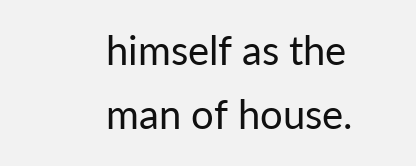himself as the man of house.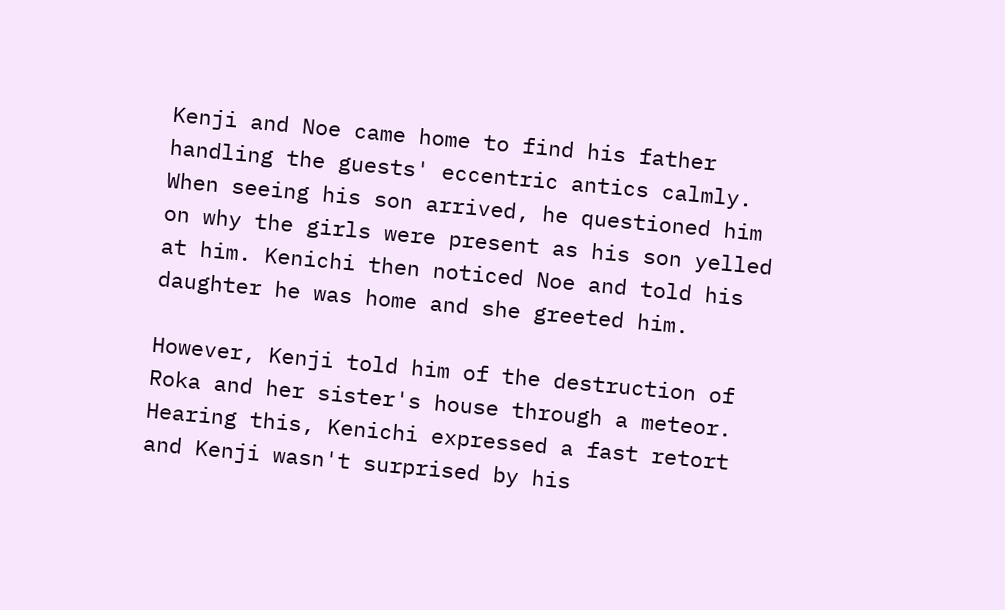Kenji and Noe came home to find his father handling the guests' eccentric antics calmly. When seeing his son arrived, he questioned him on why the girls were present as his son yelled at him. Kenichi then noticed Noe and told his daughter he was home and she greeted him.

However, Kenji told him of the destruction of Roka and her sister's house through a meteor. Hearing this, Kenichi expressed a fast retort and Kenji wasn't surprised by his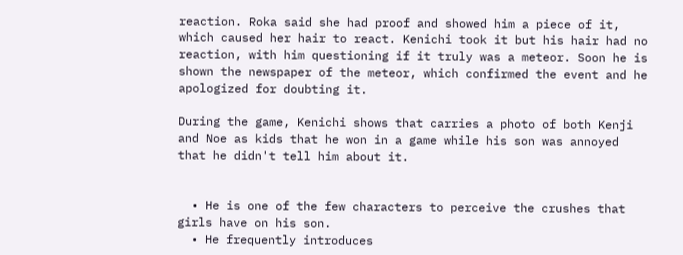reaction. Roka said she had proof and showed him a piece of it, which caused her hair to react. Kenichi took it but his hair had no reaction, with him questioning if it truly was a meteor. Soon he is shown the newspaper of the meteor, which confirmed the event and he apologized for doubting it.

During the game, Kenichi shows that carries a photo of both Kenji and Noe as kids that he won in a game while his son was annoyed that he didn't tell him about it.


  • He is one of the few characters to perceive the crushes that girls have on his son.
  • He frequently introduces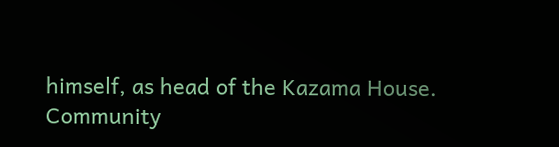himself, as head of the Kazama House.
Community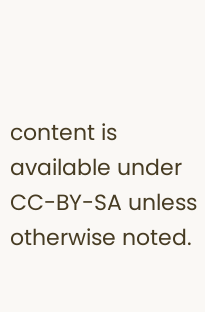content is available under CC-BY-SA unless otherwise noted.